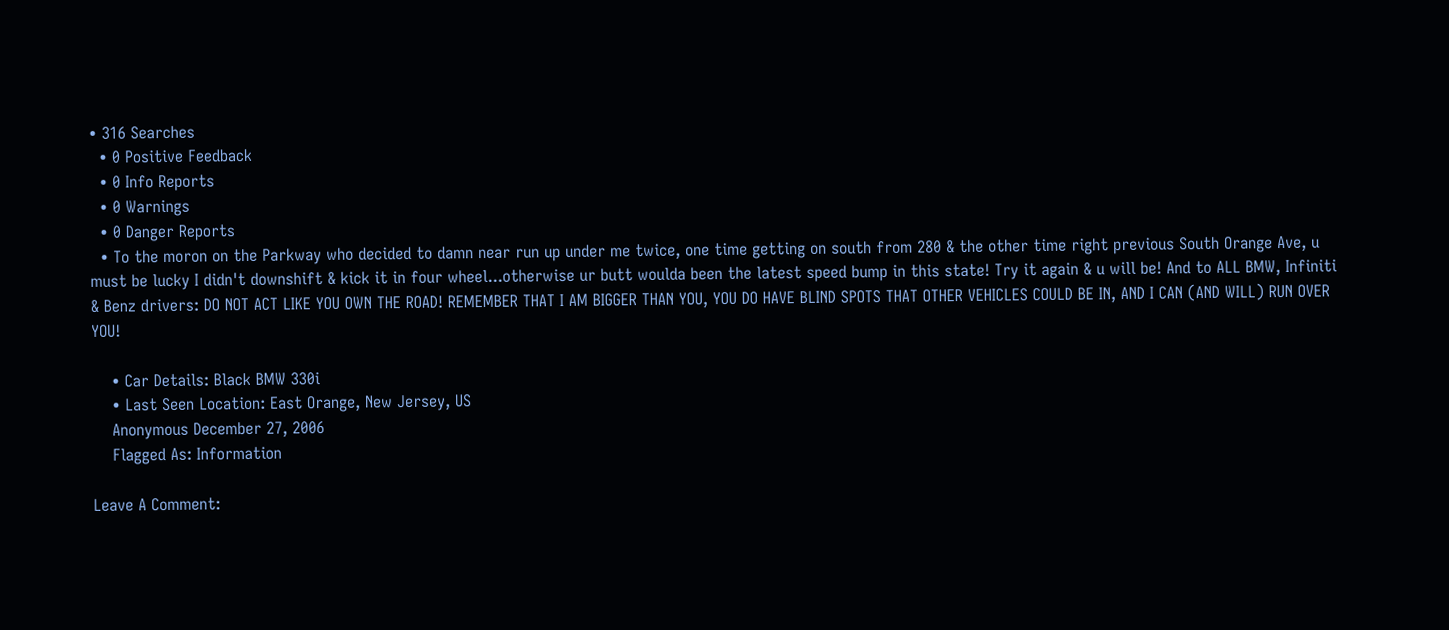• 316 Searches
  • 0 Positive Feedback
  • 0 Info Reports
  • 0 Warnings
  • 0 Danger Reports
  • To the moron on the Parkway who decided to damn near run up under me twice, one time getting on south from 280 & the other time right previous South Orange Ave, u must be lucky I didn't downshift & kick it in four wheel...otherwise ur butt woulda been the latest speed bump in this state! Try it again & u will be! And to ALL BMW, Infiniti & Benz drivers: DO NOT ACT LIKE YOU OWN THE ROAD! REMEMBER THAT I AM BIGGER THAN YOU, YOU DO HAVE BLIND SPOTS THAT OTHER VEHICLES COULD BE IN, AND I CAN (AND WILL) RUN OVER YOU!

    • Car Details: Black BMW 330i
    • Last Seen Location: East Orange, New Jersey, US
    Anonymous December 27, 2006
    Flagged As: Information

Leave A Comment: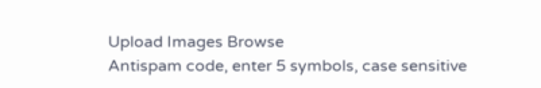Upload Images Browse
Antispam code, enter 5 symbols, case sensitive